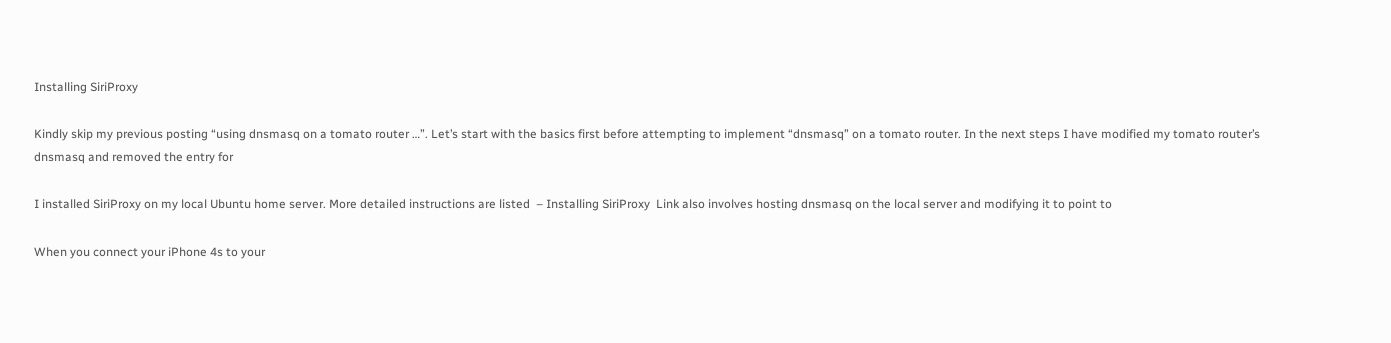Installing SiriProxy

Kindly skip my previous posting “using dnsmasq on a tomato router …”. Let’s start with the basics first before attempting to implement “dnsmasq” on a tomato router. In the next steps I have modified my tomato router’s dnsmasq and removed the entry for

I installed SiriProxy on my local Ubuntu home server. More detailed instructions are listed  – Installing SiriProxy  Link also involves hosting dnsmasq on the local server and modifying it to point to

When you connect your iPhone 4s to your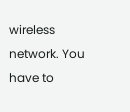wireless network. You have to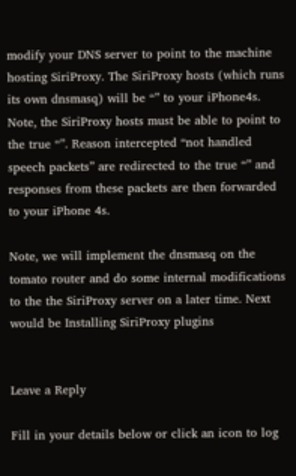modify your DNS server to point to the machine hosting SiriProxy. The SiriProxy hosts (which runs its own dnsmasq) will be “” to your iPhone4s. Note, the SiriProxy hosts must be able to point to the true “”. Reason intercepted “not handled speech packets” are redirected to the true “” and responses from these packets are then forwarded to your iPhone 4s.

Note, we will implement the dnsmasq on the tomato router and do some internal modifications to the the SiriProxy server on a later time. Next would be Installing SiriProxy plugins


Leave a Reply

Fill in your details below or click an icon to log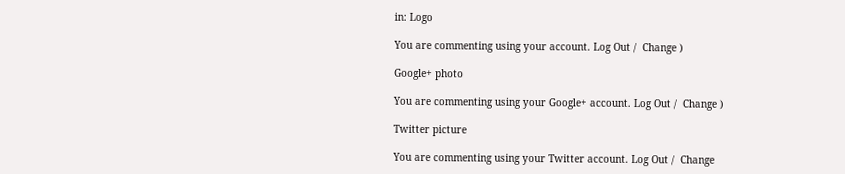in: Logo

You are commenting using your account. Log Out /  Change )

Google+ photo

You are commenting using your Google+ account. Log Out /  Change )

Twitter picture

You are commenting using your Twitter account. Log Out /  Change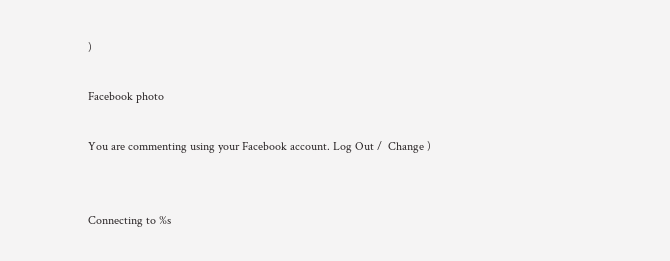)

Facebook photo

You are commenting using your Facebook account. Log Out /  Change )


Connecting to %s